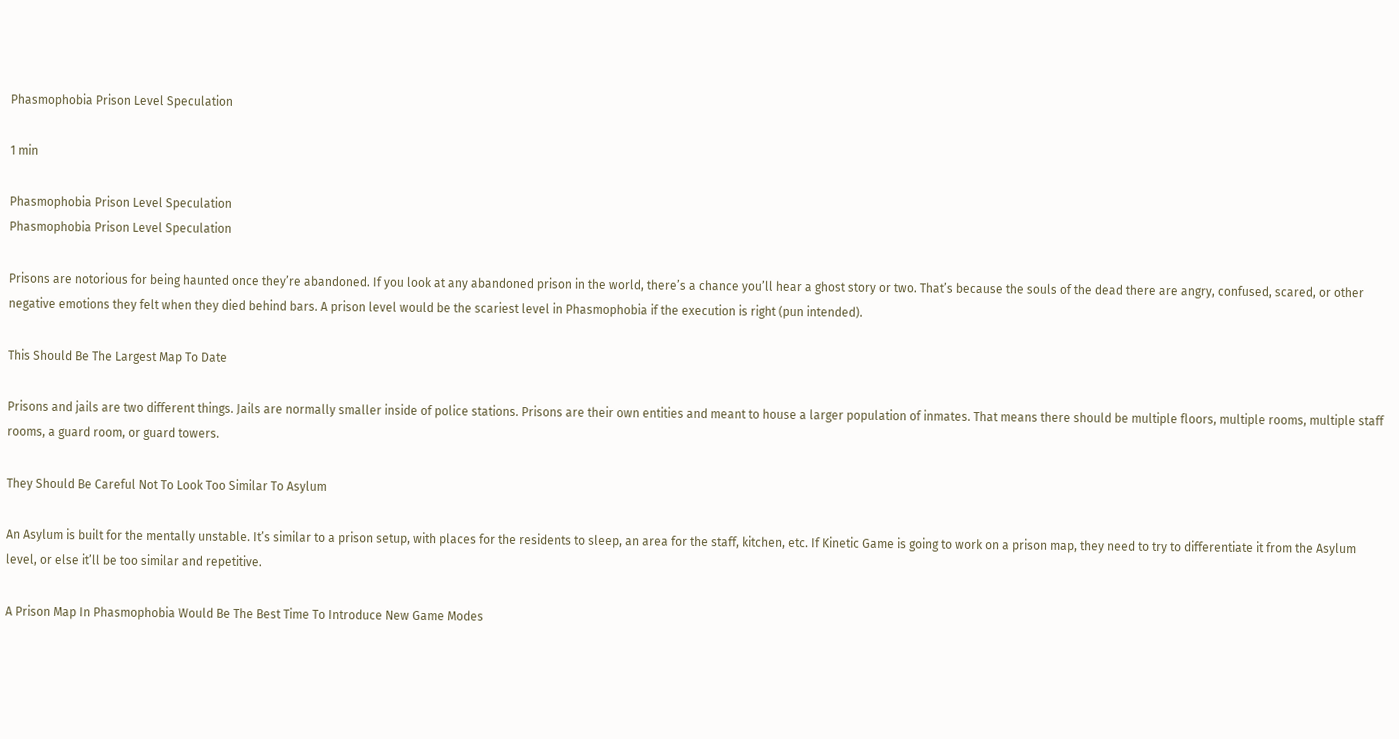Phasmophobia Prison Level Speculation

1 min

Phasmophobia Prison Level Speculation
Phasmophobia Prison Level Speculation

Prisons are notorious for being haunted once they’re abandoned. If you look at any abandoned prison in the world, there’s a chance you’ll hear a ghost story or two. That’s because the souls of the dead there are angry, confused, scared, or other negative emotions they felt when they died behind bars. A prison level would be the scariest level in Phasmophobia if the execution is right (pun intended).

This Should Be The Largest Map To Date

Prisons and jails are two different things. Jails are normally smaller inside of police stations. Prisons are their own entities and meant to house a larger population of inmates. That means there should be multiple floors, multiple rooms, multiple staff rooms, a guard room, or guard towers.

They Should Be Careful Not To Look Too Similar To Asylum

An Asylum is built for the mentally unstable. It’s similar to a prison setup, with places for the residents to sleep, an area for the staff, kitchen, etc. If Kinetic Game is going to work on a prison map, they need to try to differentiate it from the Asylum level, or else it’ll be too similar and repetitive.

A Prison Map In Phasmophobia Would Be The Best Time To Introduce New Game Modes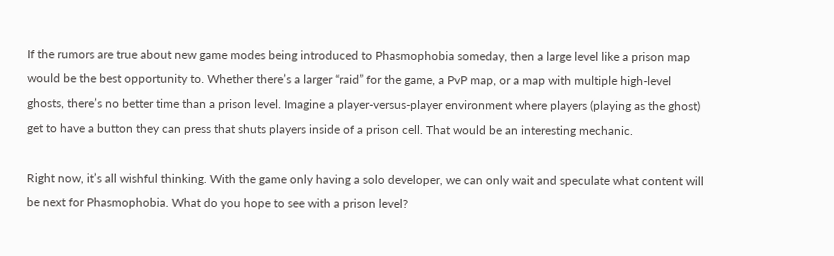If the rumors are true about new game modes being introduced to Phasmophobia someday, then a large level like a prison map would be the best opportunity to. Whether there’s a larger “raid” for the game, a PvP map, or a map with multiple high-level ghosts, there’s no better time than a prison level. Imagine a player-versus-player environment where players (playing as the ghost) get to have a button they can press that shuts players inside of a prison cell. That would be an interesting mechanic.

Right now, it’s all wishful thinking. With the game only having a solo developer, we can only wait and speculate what content will be next for Phasmophobia. What do you hope to see with a prison level?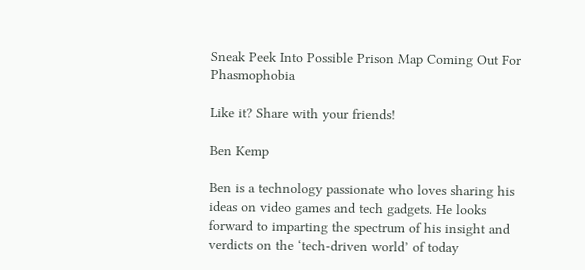Sneak Peek Into Possible Prison Map Coming Out For Phasmophobia

Like it? Share with your friends!

Ben Kemp

Ben is a technology passionate who loves sharing his ideas on video games and tech gadgets. He looks forward to imparting the spectrum of his insight and verdicts on the ‘tech-driven world’ of today